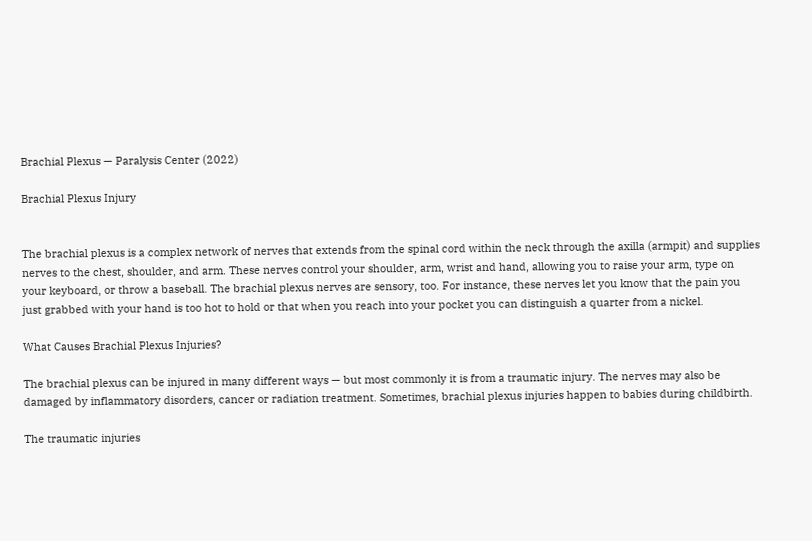Brachial Plexus — Paralysis Center (2022)

Brachial Plexus Injury


The brachial plexus is a complex network of nerves that extends from the spinal cord within the neck through the axilla (armpit) and supplies nerves to the chest, shoulder, and arm. These nerves control your shoulder, arm, wrist and hand, allowing you to raise your arm, type on your keyboard, or throw a baseball. The brachial plexus nerves are sensory, too. For instance, these nerves let you know that the pain you just grabbed with your hand is too hot to hold or that when you reach into your pocket you can distinguish a quarter from a nickel.

What Causes Brachial Plexus Injuries?

The brachial plexus can be injured in many different ways — but most commonly it is from a traumatic injury. The nerves may also be damaged by inflammatory disorders, cancer or radiation treatment. Sometimes, brachial plexus injuries happen to babies during childbirth.

The traumatic injuries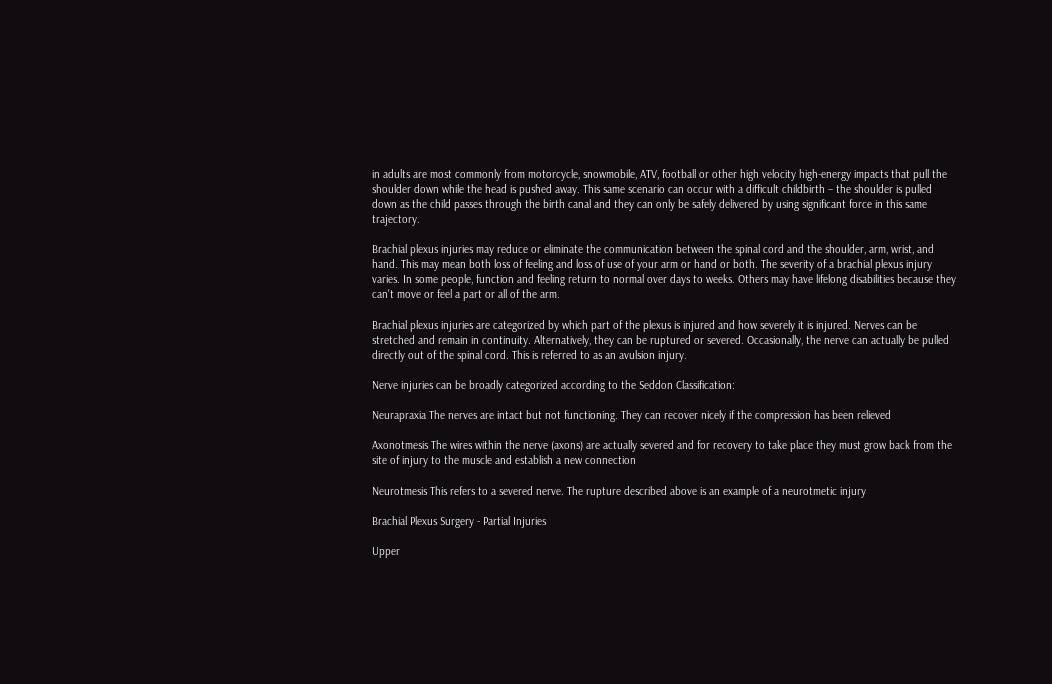in adults are most commonly from motorcycle, snowmobile, ATV, football or other high velocity high-energy impacts that pull the shoulder down while the head is pushed away. This same scenario can occur with a difficult childbirth – the shoulder is pulled down as the child passes through the birth canal and they can only be safely delivered by using significant force in this same trajectory.

Brachial plexus injuries may reduce or eliminate the communication between the spinal cord and the shoulder, arm, wrist, and hand. This may mean both loss of feeling and loss of use of your arm or hand or both. The severity of a brachial plexus injury varies. In some people, function and feeling return to normal over days to weeks. Others may have lifelong disabilities because they can't move or feel a part or all of the arm.

Brachial plexus injuries are categorized by which part of the plexus is injured and how severely it is injured. Nerves can be stretched and remain in continuity. Alternatively, they can be ruptured or severed. Occasionally, the nerve can actually be pulled directly out of the spinal cord. This is referred to as an avulsion injury.

Nerve injuries can be broadly categorized according to the Seddon Classification:

Neurapraxia The nerves are intact but not functioning. They can recover nicely if the compression has been relieved

Axonotmesis The wires within the nerve (axons) are actually severed and for recovery to take place they must grow back from the site of injury to the muscle and establish a new connection

Neurotmesis This refers to a severed nerve. The rupture described above is an example of a neurotmetic injury

Brachial Plexus Surgery - Partial Injuries

Upper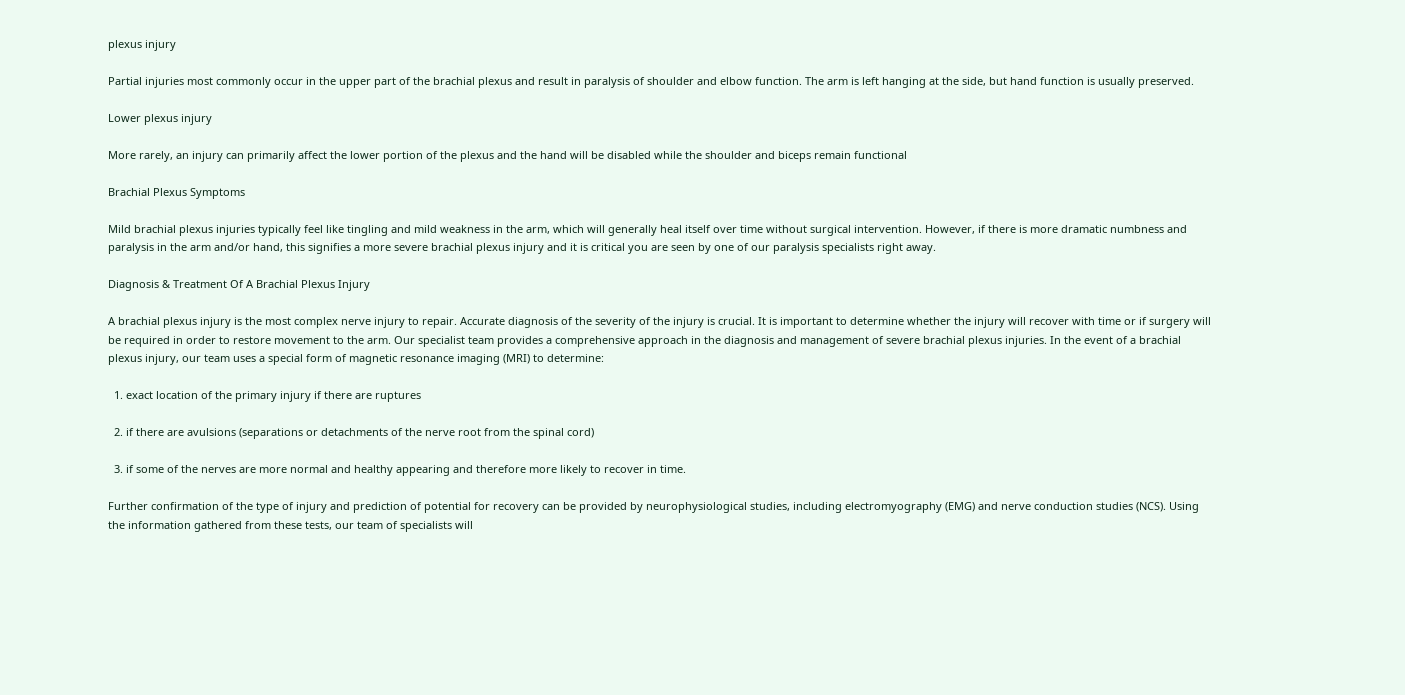plexus injury

Partial injuries most commonly occur in the upper part of the brachial plexus and result in paralysis of shoulder and elbow function. The arm is left hanging at the side, but hand function is usually preserved.

Lower plexus injury

More rarely, an injury can primarily affect the lower portion of the plexus and the hand will be disabled while the shoulder and biceps remain functional

Brachial Plexus Symptoms

Mild brachial plexus injuries typically feel like tingling and mild weakness in the arm, which will generally heal itself over time without surgical intervention. However, if there is more dramatic numbness and paralysis in the arm and/or hand, this signifies a more severe brachial plexus injury and it is critical you are seen by one of our paralysis specialists right away.

Diagnosis & Treatment Of A Brachial Plexus Injury

A brachial plexus injury is the most complex nerve injury to repair. Accurate diagnosis of the severity of the injury is crucial. It is important to determine whether the injury will recover with time or if surgery will be required in order to restore movement to the arm. Our specialist team provides a comprehensive approach in the diagnosis and management of severe brachial plexus injuries. In the event of a brachial plexus injury, our team uses a special form of magnetic resonance imaging (MRI) to determine:

  1. exact location of the primary injury if there are ruptures

  2. if there are avulsions (separations or detachments of the nerve root from the spinal cord)

  3. if some of the nerves are more normal and healthy appearing and therefore more likely to recover in time.

Further confirmation of the type of injury and prediction of potential for recovery can be provided by neurophysiological studies, including electromyography (EMG) and nerve conduction studies (NCS). Using the information gathered from these tests, our team of specialists will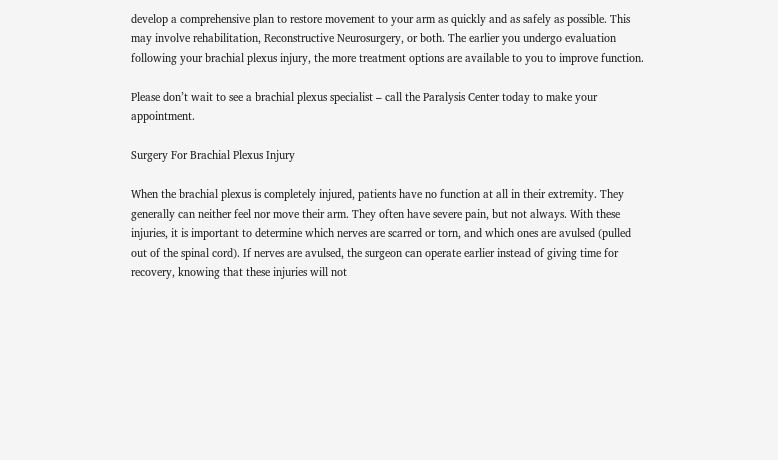develop a comprehensive plan to restore movement to your arm as quickly and as safely as possible. This may involve rehabilitation, Reconstructive Neurosurgery, or both. The earlier you undergo evaluation following your brachial plexus injury, the more treatment options are available to you to improve function.

Please don’t wait to see a brachial plexus specialist – call the Paralysis Center today to make your appointment.

Surgery For Brachial Plexus Injury

When the brachial plexus is completely injured, patients have no function at all in their extremity. They generally can neither feel nor move their arm. They often have severe pain, but not always. With these injuries, it is important to determine which nerves are scarred or torn, and which ones are avulsed (pulled out of the spinal cord). If nerves are avulsed, the surgeon can operate earlier instead of giving time for recovery, knowing that these injuries will not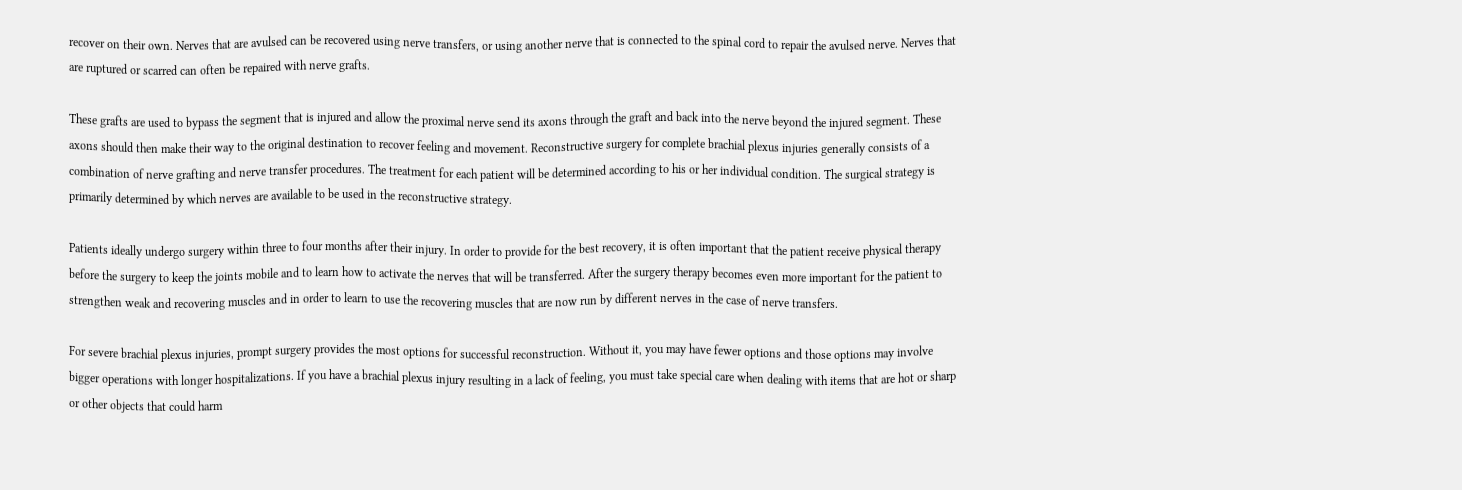recover on their own. Nerves that are avulsed can be recovered using nerve transfers, or using another nerve that is connected to the spinal cord to repair the avulsed nerve. Nerves that are ruptured or scarred can often be repaired with nerve grafts.

These grafts are used to bypass the segment that is injured and allow the proximal nerve send its axons through the graft and back into the nerve beyond the injured segment. These axons should then make their way to the original destination to recover feeling and movement. Reconstructive surgery for complete brachial plexus injuries generally consists of a combination of nerve grafting and nerve transfer procedures. The treatment for each patient will be determined according to his or her individual condition. The surgical strategy is primarily determined by which nerves are available to be used in the reconstructive strategy.

Patients ideally undergo surgery within three to four months after their injury. In order to provide for the best recovery, it is often important that the patient receive physical therapy before the surgery to keep the joints mobile and to learn how to activate the nerves that will be transferred. After the surgery therapy becomes even more important for the patient to strengthen weak and recovering muscles and in order to learn to use the recovering muscles that are now run by different nerves in the case of nerve transfers.

For severe brachial plexus injuries, prompt surgery provides the most options for successful reconstruction. Without it, you may have fewer options and those options may involve bigger operations with longer hospitalizations. If you have a brachial plexus injury resulting in a lack of feeling, you must take special care when dealing with items that are hot or sharp or other objects that could harm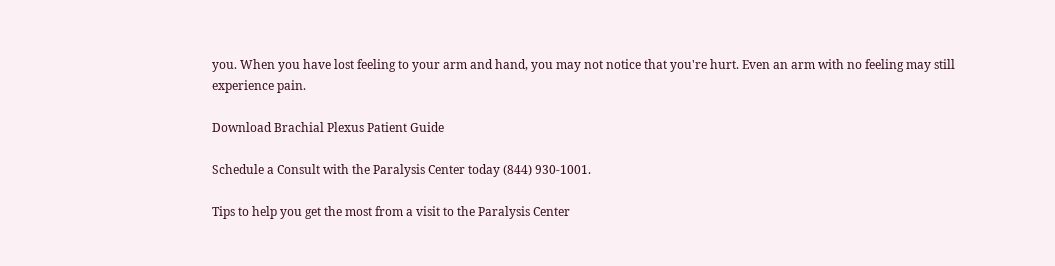you. When you have lost feeling to your arm and hand, you may not notice that you're hurt. Even an arm with no feeling may still experience pain.

Download Brachial Plexus Patient Guide

Schedule a Consult with the Paralysis Center today (844) 930-1001.

Tips to help you get the most from a visit to the Paralysis Center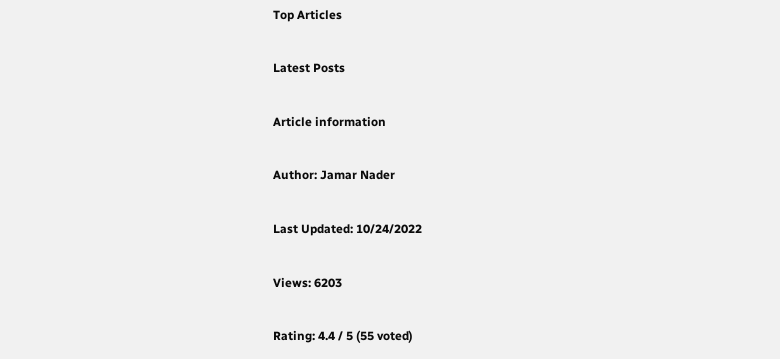Top Articles

Latest Posts

Article information

Author: Jamar Nader

Last Updated: 10/24/2022

Views: 6203

Rating: 4.4 / 5 (55 voted)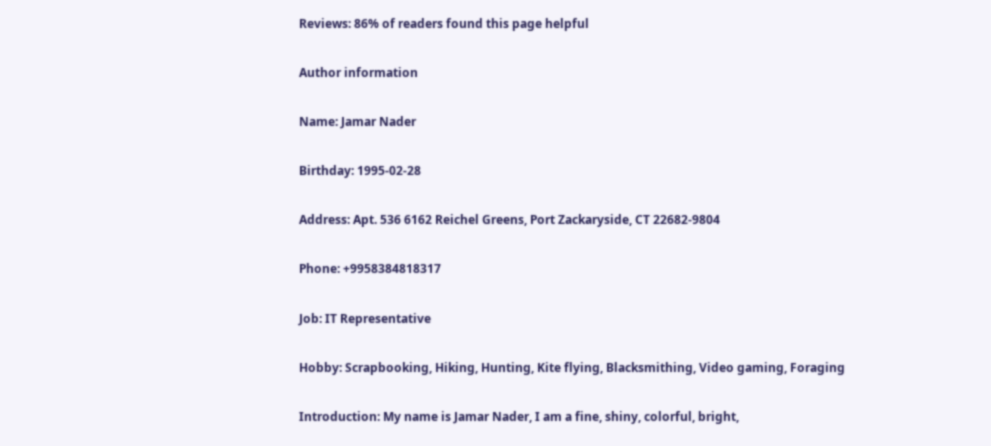Reviews: 86% of readers found this page helpful

Author information

Name: Jamar Nader

Birthday: 1995-02-28

Address: Apt. 536 6162 Reichel Greens, Port Zackaryside, CT 22682-9804

Phone: +9958384818317

Job: IT Representative

Hobby: Scrapbooking, Hiking, Hunting, Kite flying, Blacksmithing, Video gaming, Foraging

Introduction: My name is Jamar Nader, I am a fine, shiny, colorful, bright,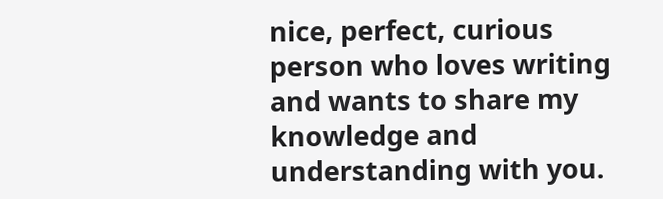nice, perfect, curious person who loves writing and wants to share my knowledge and understanding with you.